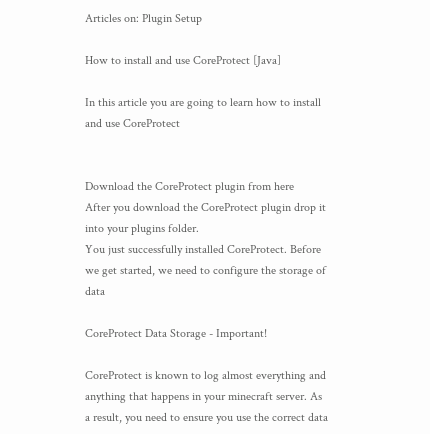Articles on: Plugin Setup

How to install and use CoreProtect [Java]

In this article you are going to learn how to install and use CoreProtect


Download the CoreProtect plugin from here
After you download the CoreProtect plugin drop it into your plugins folder.
You just successfully installed CoreProtect. Before we get started, we need to configure the storage of data

CoreProtect Data Storage - Important!

CoreProtect is known to log almost everything and anything that happens in your minecraft server. As a result, you need to ensure you use the correct data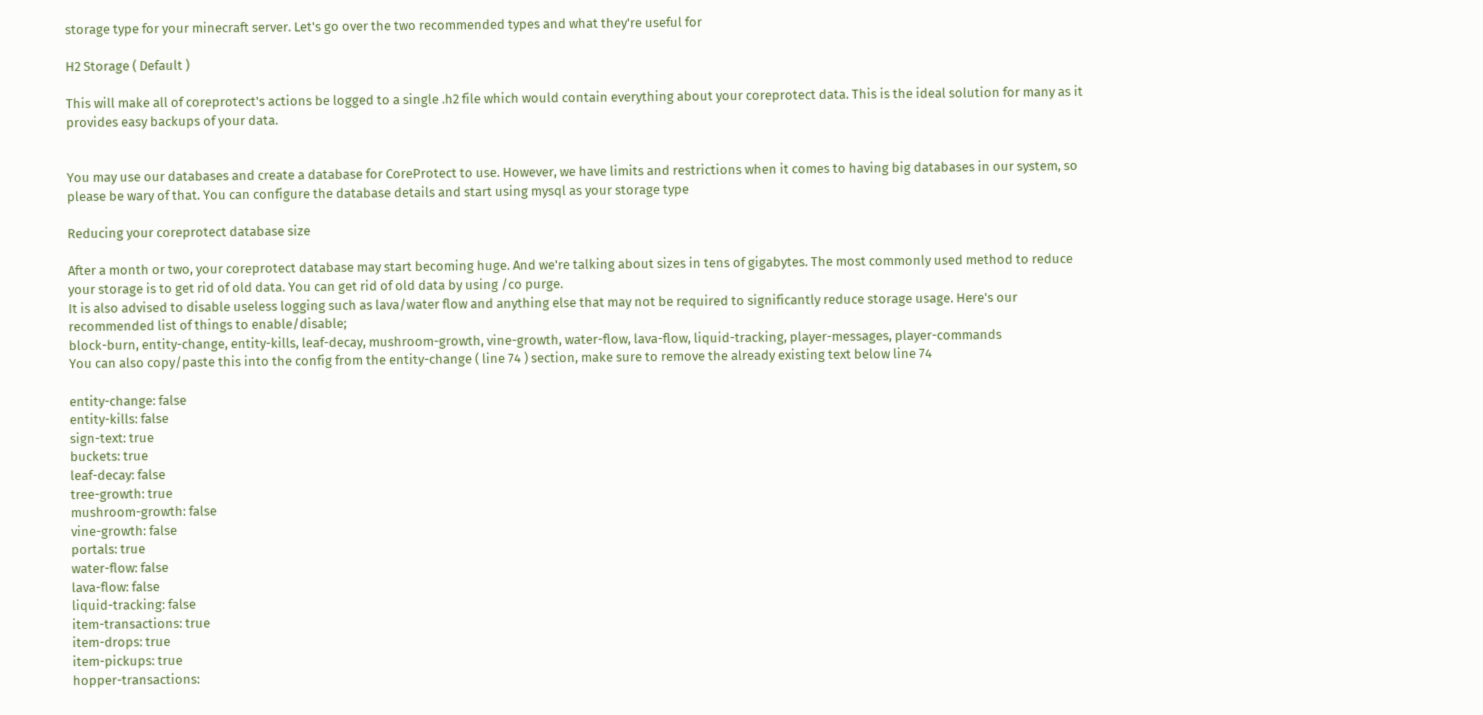storage type for your minecraft server. Let's go over the two recommended types and what they're useful for

H2 Storage ( Default )

This will make all of coreprotect's actions be logged to a single .h2 file which would contain everything about your coreprotect data. This is the ideal solution for many as it provides easy backups of your data.


You may use our databases and create a database for CoreProtect to use. However, we have limits and restrictions when it comes to having big databases in our system, so please be wary of that. You can configure the database details and start using mysql as your storage type

Reducing your coreprotect database size

After a month or two, your coreprotect database may start becoming huge. And we're talking about sizes in tens of gigabytes. The most commonly used method to reduce your storage is to get rid of old data. You can get rid of old data by using /co purge.
It is also advised to disable useless logging such as lava/water flow and anything else that may not be required to significantly reduce storage usage. Here's our recommended list of things to enable/disable;
block-burn, entity-change, entity-kills, leaf-decay, mushroom-growth, vine-growth, water-flow, lava-flow, liquid-tracking, player-messages, player-commands
You can also copy/paste this into the config from the entity-change ( line 74 ) section, make sure to remove the already existing text below line 74

entity-change: false
entity-kills: false
sign-text: true
buckets: true
leaf-decay: false
tree-growth: true
mushroom-growth: false
vine-growth: false
portals: true
water-flow: false
lava-flow: false
liquid-tracking: false
item-transactions: true
item-drops: true
item-pickups: true
hopper-transactions: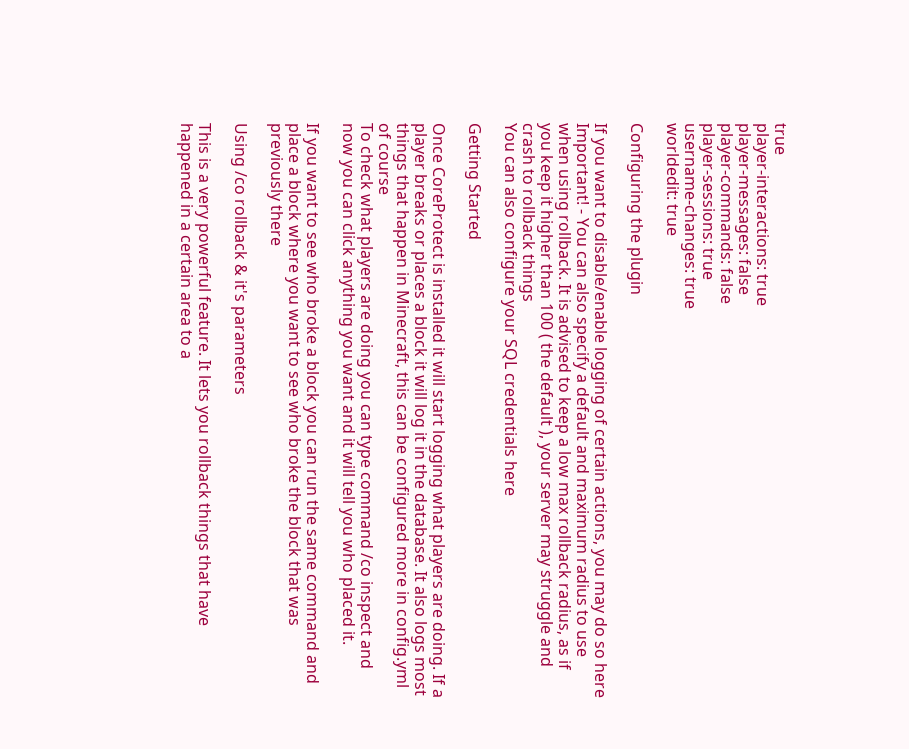true
player-interactions: true
player-messages: false
player-commands: false
player-sessions: true
username-changes: true
worldedit: true

Configuring the plugin

If you want to disable/enable logging of certain actions, you may do so here
Important! - You can also specify a default and maximum radius to use when using rollback. It is advised to keep a low max rollback radius, as if you keep it higher than 100 ( the default ), your server may struggle and crash to rollback things
You can also configure your SQL credentials here

Getting Started

Once CoreProtect is installed it will start logging what players are doing. If a player breaks or places a block it will log it in the database. It also logs most things that happen in Minecraft, this can be configured more in config.yml of course
To check what players are doing you can type command /co inspect and now you can click anything you want and it will tell you who placed it.

If you want to see who broke a block you can run the same command and place a block where you want to see who broke the block that was previously there

Using /co rollback & it's parameters

This is a very powerful feature. It lets you rollback things that have happened in a certain area to a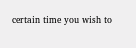certain time you wish to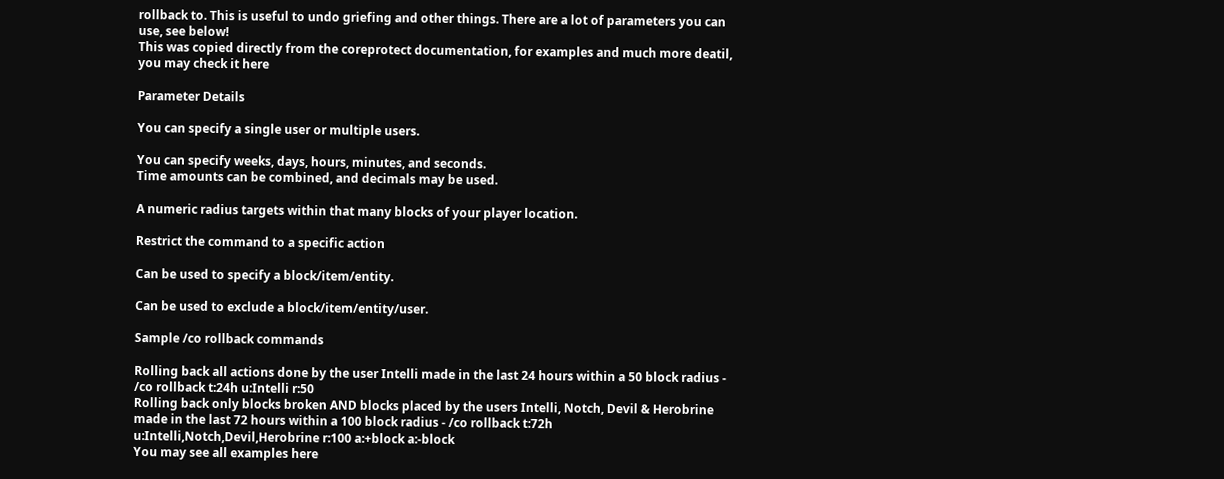rollback to. This is useful to undo griefing and other things. There are a lot of parameters you can use, see below!
This was copied directly from the coreprotect documentation, for examples and much more deatil, you may check it here

Parameter Details

You can specify a single user or multiple users.

You can specify weeks, days, hours, minutes, and seconds.
Time amounts can be combined, and decimals may be used.

A numeric radius targets within that many blocks of your player location.

Restrict the command to a specific action

Can be used to specify a block/item/entity.

Can be used to exclude a block/item/entity/user.

Sample /co rollback commands

Rolling back all actions done by the user Intelli made in the last 24 hours within a 50 block radius - /co rollback t:24h u:Intelli r:50
Rolling back only blocks broken AND blocks placed by the users Intelli, Notch, Devil & Herobrine made in the last 72 hours within a 100 block radius - /co rollback t:72h u:Intelli,Notch,Devil,Herobrine r:100 a:+block a:-block
You may see all examples here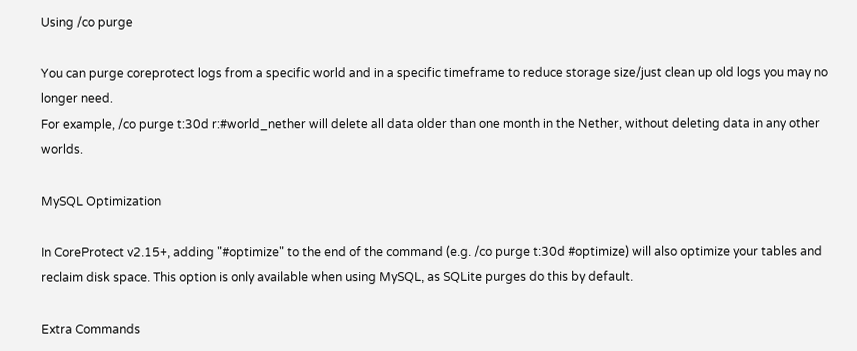Using /co purge

You can purge coreprotect logs from a specific world and in a specific timeframe to reduce storage size/just clean up old logs you may no longer need.
For example, /co purge t:30d r:#world_nether will delete all data older than one month in the Nether, without deleting data in any other worlds.

MySQL Optimization

In CoreProtect v2.15+, adding "#optimize" to the end of the command (e.g. /co purge t:30d #optimize) will also optimize your tables and reclaim disk space. This option is only available when using MySQL, as SQLite purges do this by default.

Extra Commands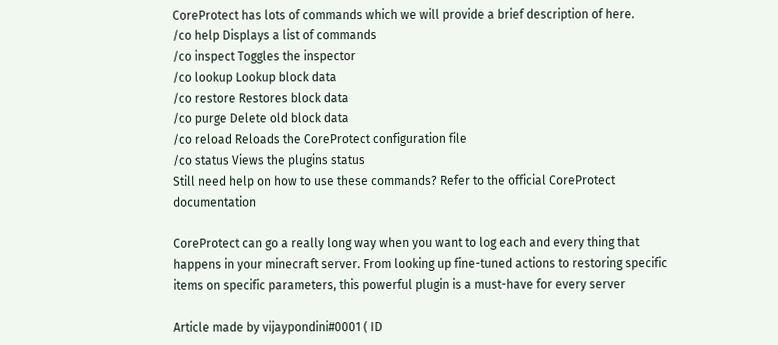CoreProtect has lots of commands which we will provide a brief description of here.
/co help Displays a list of commands
/co inspect Toggles the inspector
/co lookup Lookup block data
/co restore Restores block data
/co purge Delete old block data
/co reload Reloads the CoreProtect configuration file
/co status Views the plugins status
Still need help on how to use these commands? Refer to the official CoreProtect documentation

CoreProtect can go a really long way when you want to log each and every thing that happens in your minecraft server. From looking up fine-tuned actions to restoring specific items on specific parameters, this powerful plugin is a must-have for every server

Article made by vijaypondini#0001 ( ID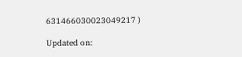631466030023049217 )

Updated on: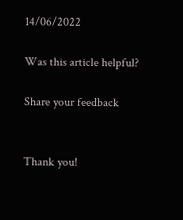14/06/2022

Was this article helpful?

Share your feedback


Thank you!